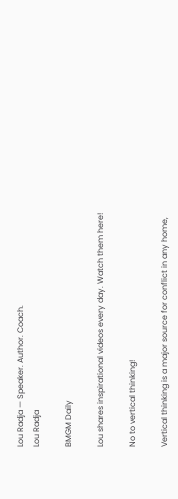Lou Radja — Speaker. Author. Coach.
Lou Radja

BMGM Daily

Lou shares inspirational videos every day. Watch them here!

No to vertical thinking!

Vertical thinking is a major source for conflict in any home,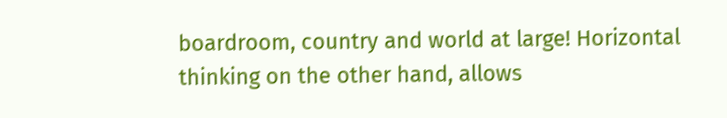boardroom, country and world at large! Horizontal thinking on the other hand, allows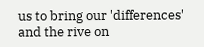us to bring our 'differences' and the rive on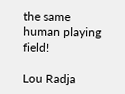the same human playing field!

Lou Radja